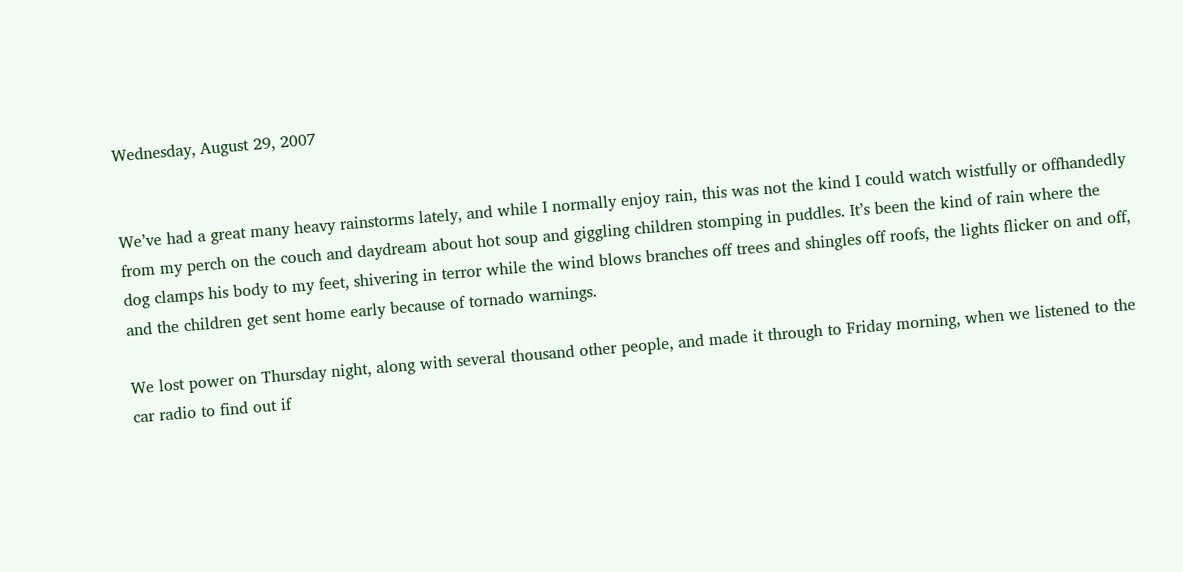Wednesday, August 29, 2007


We’ve had a great many heavy rainstorms lately, and while I normally enjoy rain, this was not the kind I could watch wistfully or offhandedly from my perch on the couch and daydream about hot soup and giggling children stomping in puddles. It’s been the kind of rain where the dog clamps his body to my feet, shivering in terror while the wind blows branches off trees and shingles off roofs, the lights flicker on and off, and the children get sent home early because of tornado warnings.

We lost power on Thursday night, along with several thousand other people, and made it through to Friday morning, when we listened to the car radio to find out if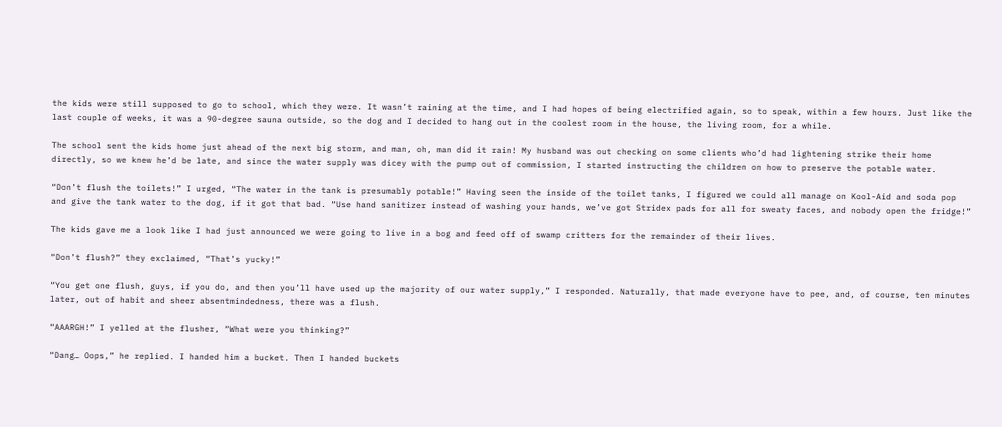the kids were still supposed to go to school, which they were. It wasn’t raining at the time, and I had hopes of being electrified again, so to speak, within a few hours. Just like the last couple of weeks, it was a 90-degree sauna outside, so the dog and I decided to hang out in the coolest room in the house, the living room, for a while.

The school sent the kids home just ahead of the next big storm, and man, oh, man did it rain! My husband was out checking on some clients who’d had lightening strike their home directly, so we knew he’d be late, and since the water supply was dicey with the pump out of commission, I started instructing the children on how to preserve the potable water.

“Don’t flush the toilets!” I urged, “The water in the tank is presumably potable!” Having seen the inside of the toilet tanks, I figured we could all manage on Kool-Aid and soda pop and give the tank water to the dog, if it got that bad. “Use hand sanitizer instead of washing your hands, we’ve got Stridex pads for all for sweaty faces, and nobody open the fridge!”

The kids gave me a look like I had just announced we were going to live in a bog and feed off of swamp critters for the remainder of their lives.

“Don’t flush?” they exclaimed, “That’s yucky!”

“You get one flush, guys, if you do, and then you’ll have used up the majority of our water supply,” I responded. Naturally, that made everyone have to pee, and, of course, ten minutes later, out of habit and sheer absentmindedness, there was a flush.

“AAARGH!” I yelled at the flusher, “What were you thinking?”

“Dang… Oops,” he replied. I handed him a bucket. Then I handed buckets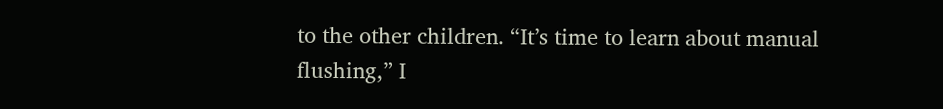to the other children. “It’s time to learn about manual flushing,” I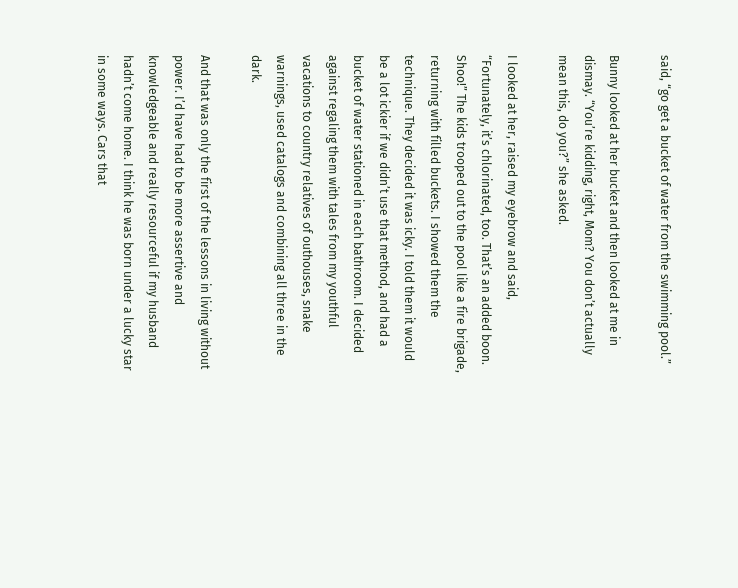said, “go get a bucket of water from the swimming pool.”

Bunny looked at her bucket and then looked at me in dismay. “You’re kidding, right, Mom? You don’t actually mean this, do you?” she asked.

I looked at her, raised my eyebrow and said, “Fortunately, it’s chlorinated, too. That’s an added boon. Shoo!” The kids trooped out to the pool like a fire brigade, returning with filled buckets. I showed them the technique. They decided it was icky. I told them it would be a lot ickier if we didn’t use that method, and had a bucket of water stationed in each bathroom. I decided against regaling them with tales from my youthful vacations to country relatives of outhouses, snake warnings, used catalogs and combining all three in the dark.

And that was only the first of the lessons in living without power. I’d have had to be more assertive and knowledgeable and really resourceful if my husband hadn’t come home. I think he was born under a lucky star in some ways. Cars that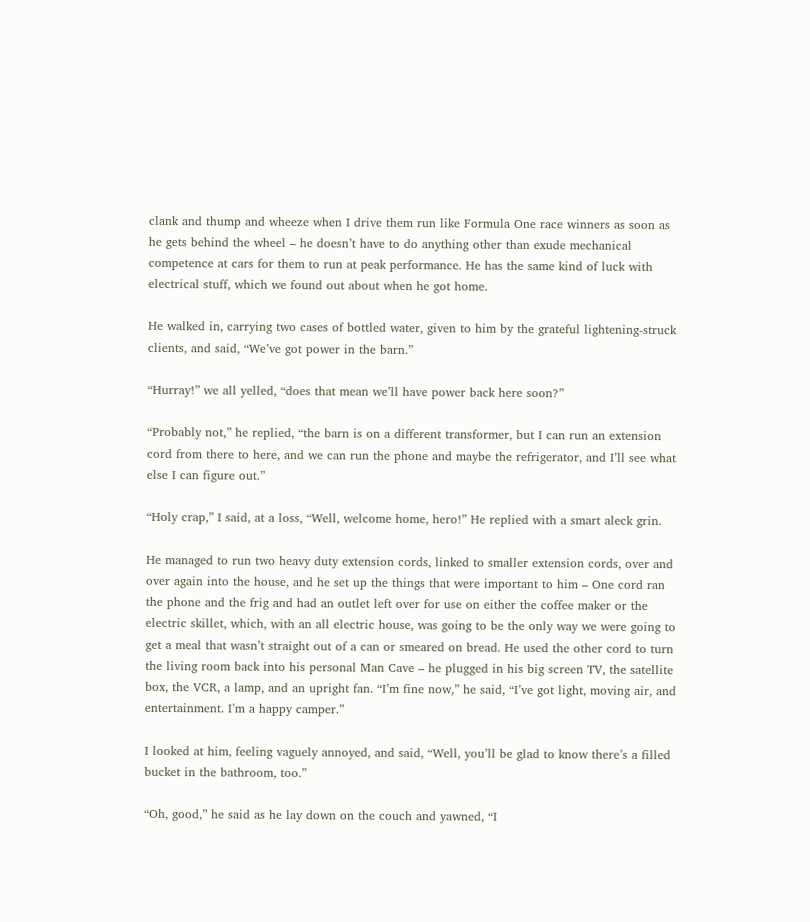clank and thump and wheeze when I drive them run like Formula One race winners as soon as he gets behind the wheel – he doesn’t have to do anything other than exude mechanical competence at cars for them to run at peak performance. He has the same kind of luck with electrical stuff, which we found out about when he got home.

He walked in, carrying two cases of bottled water, given to him by the grateful lightening-struck clients, and said, “We’ve got power in the barn.”

“Hurray!” we all yelled, “does that mean we’ll have power back here soon?”

“Probably not,” he replied, “the barn is on a different transformer, but I can run an extension cord from there to here, and we can run the phone and maybe the refrigerator, and I’ll see what else I can figure out.”

“Holy crap,” I said, at a loss, “Well, welcome home, hero!” He replied with a smart aleck grin.

He managed to run two heavy duty extension cords, linked to smaller extension cords, over and over again into the house, and he set up the things that were important to him – One cord ran the phone and the frig and had an outlet left over for use on either the coffee maker or the electric skillet, which, with an all electric house, was going to be the only way we were going to get a meal that wasn’t straight out of a can or smeared on bread. He used the other cord to turn the living room back into his personal Man Cave – he plugged in his big screen TV, the satellite box, the VCR, a lamp, and an upright fan. “I’m fine now,” he said, “I’ve got light, moving air, and entertainment. I’m a happy camper.”

I looked at him, feeling vaguely annoyed, and said, “Well, you’ll be glad to know there’s a filled bucket in the bathroom, too.”

“Oh, good,” he said as he lay down on the couch and yawned, “I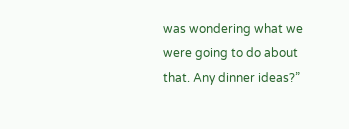was wondering what we were going to do about that. Any dinner ideas?”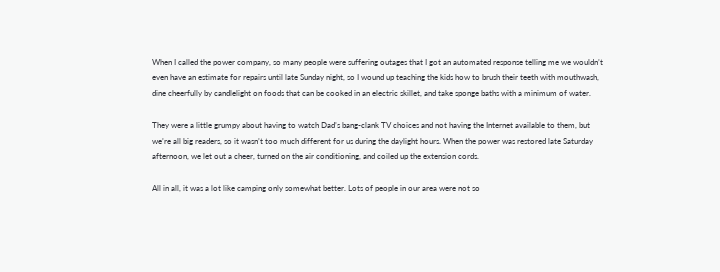When I called the power company, so many people were suffering outages that I got an automated response telling me we wouldn’t even have an estimate for repairs until late Sunday night, so I wound up teaching the kids how to brush their teeth with mouthwash, dine cheerfully by candlelight on foods that can be cooked in an electric skillet, and take sponge baths with a minimum of water.

They were a little grumpy about having to watch Dad’s bang-clank TV choices and not having the Internet available to them, but we’re all big readers, so it wasn’t too much different for us during the daylight hours. When the power was restored late Saturday afternoon, we let out a cheer, turned on the air conditioning, and coiled up the extension cords.

All in all, it was a lot like camping only somewhat better. Lots of people in our area were not so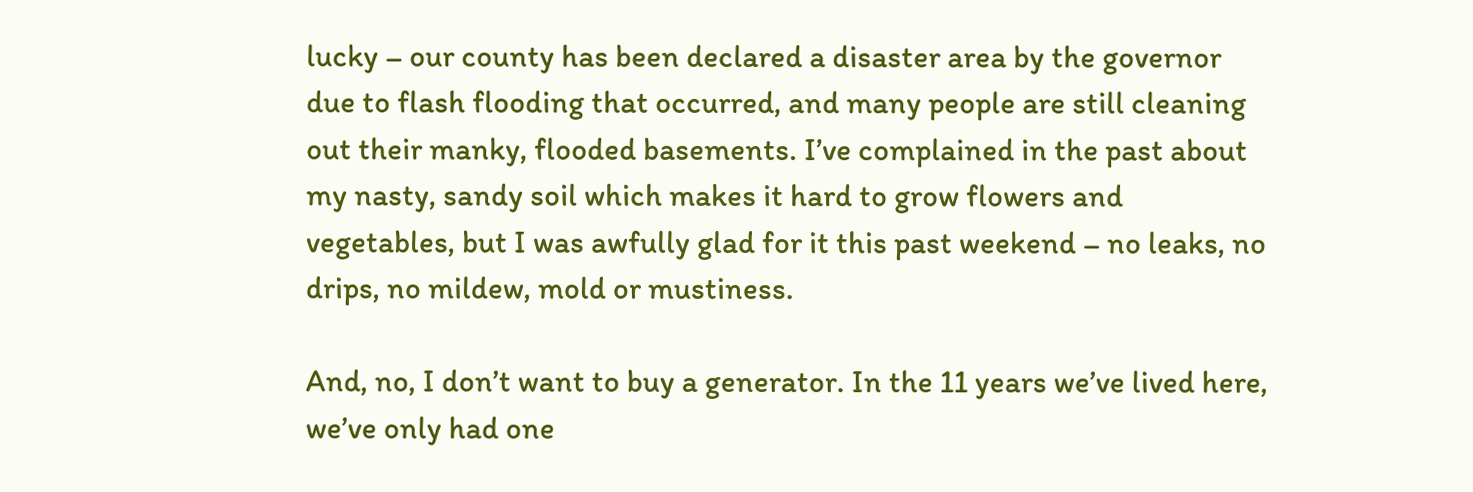lucky – our county has been declared a disaster area by the governor due to flash flooding that occurred, and many people are still cleaning out their manky, flooded basements. I’ve complained in the past about my nasty, sandy soil which makes it hard to grow flowers and vegetables, but I was awfully glad for it this past weekend – no leaks, no drips, no mildew, mold or mustiness.

And, no, I don’t want to buy a generator. In the 11 years we’ve lived here, we’ve only had one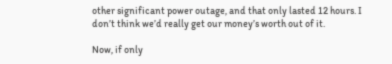other significant power outage, and that only lasted 12 hours. I don’t think we’d really get our money’s worth out of it.

Now, if only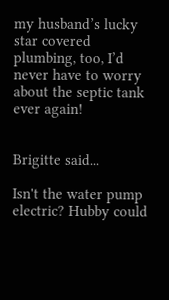my husband’s lucky star covered plumbing, too, I’d never have to worry about the septic tank ever again!


Brigitte said...

Isn't the water pump electric? Hubby could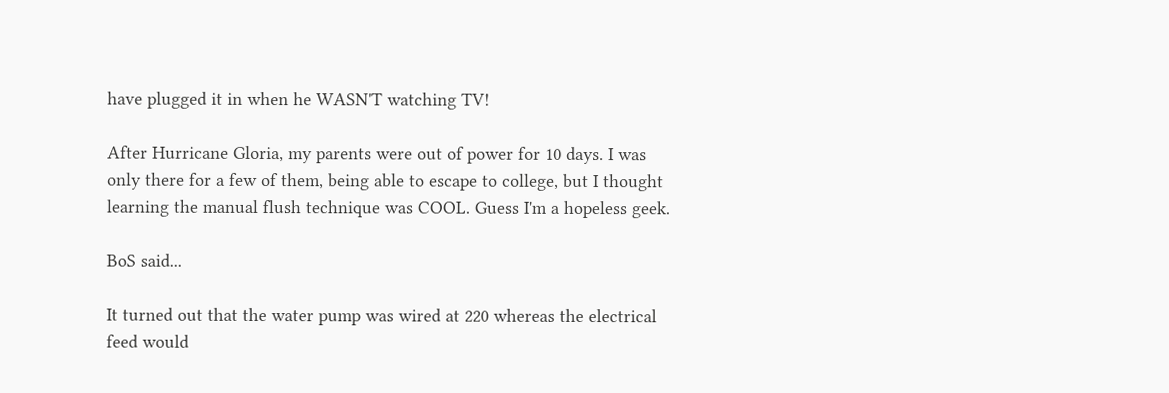have plugged it in when he WASN'T watching TV!

After Hurricane Gloria, my parents were out of power for 10 days. I was only there for a few of them, being able to escape to college, but I thought learning the manual flush technique was COOL. Guess I'm a hopeless geek.

BoS said...

It turned out that the water pump was wired at 220 whereas the electrical feed would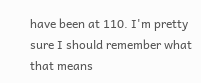have been at 110. I'm pretty sure I should remember what that means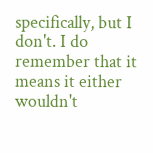specifically, but I don't. I do remember that it means it either wouldn't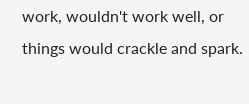work, wouldn't work well, or things would crackle and spark.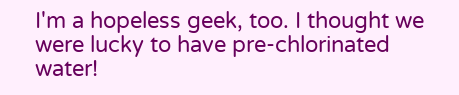I'm a hopeless geek, too. I thought we were lucky to have pre-chlorinated water!